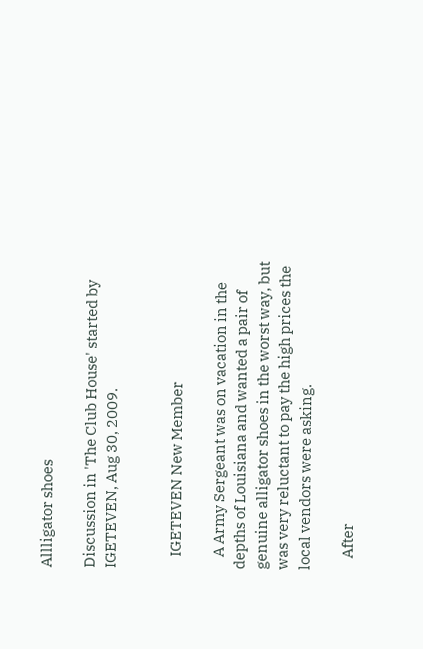Allligator shoes

Discussion in 'The Club House' started by IGETEVEN, Aug 30, 2009.


    IGETEVEN New Member

    A Army Sergeant was on vacation in the depths of Louisiana and wanted a pair of genuine alligator shoes in the worst way, but was very reluctant to pay the high prices the local vendors were asking.

    After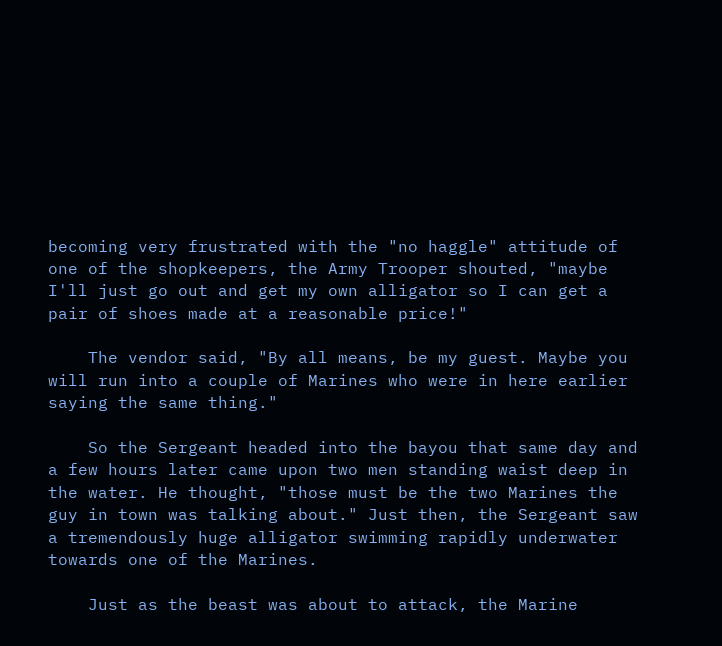becoming very frustrated with the "no haggle" attitude of one of the shopkeepers, the Army Trooper shouted, "maybe I'll just go out and get my own alligator so I can get a pair of shoes made at a reasonable price!"

    The vendor said, "By all means, be my guest. Maybe you will run into a couple of Marines who were in here earlier saying the same thing."

    So the Sergeant headed into the bayou that same day and a few hours later came upon two men standing waist deep in the water. He thought, "those must be the two Marines the guy in town was talking about." Just then, the Sergeant saw a tremendously huge alligator swimming rapidly underwater towards one of the Marines.

    Just as the beast was about to attack, the Marine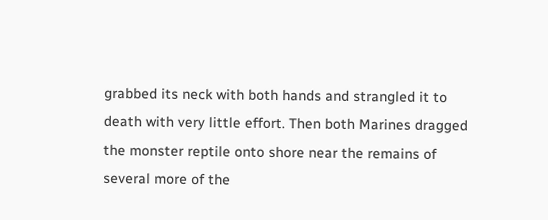grabbed its neck with both hands and strangled it to death with very little effort. Then both Marines dragged the monster reptile onto shore near the remains of several more of the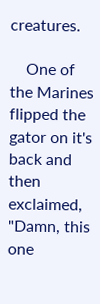creatures.

    One of the Marines flipped the gator on it's back and then exclaimed, "Damn, this one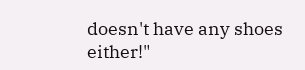doesn't have any shoes either!"